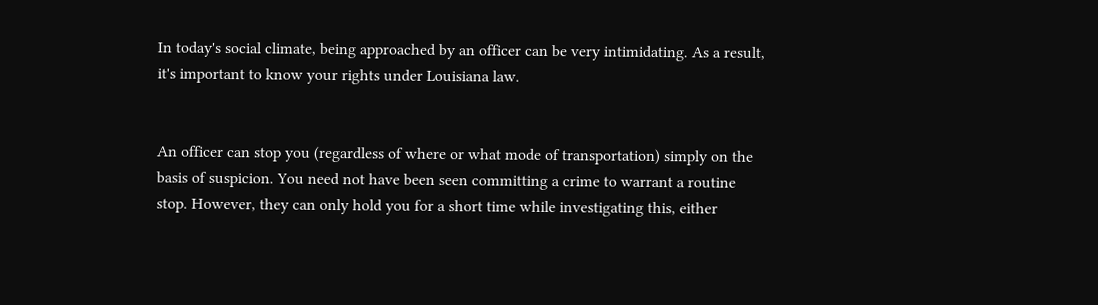In today's social climate, being approached by an officer can be very intimidating. As a result, it's important to know your rights under Louisiana law.


An officer can stop you (regardless of where or what mode of transportation) simply on the basis of suspicion. You need not have been seen committing a crime to warrant a routine stop. However, they can only hold you for a short time while investigating this, either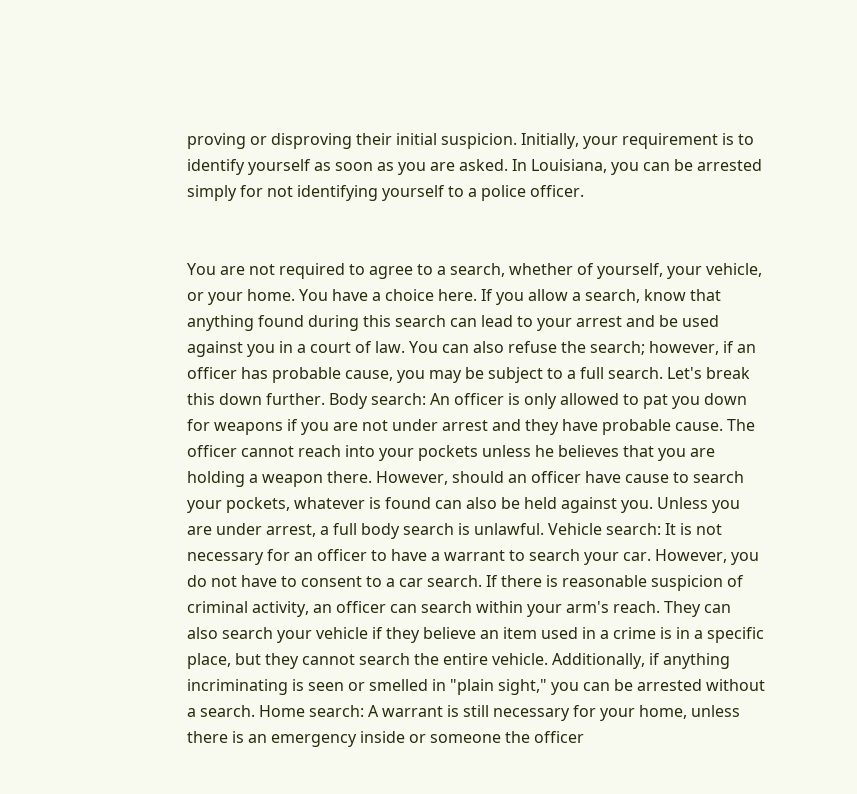proving or disproving their initial suspicion. Initially, your requirement is to identify yourself as soon as you are asked. In Louisiana, you can be arrested simply for not identifying yourself to a police officer.


You are not required to agree to a search, whether of yourself, your vehicle, or your home. You have a choice here. If you allow a search, know that anything found during this search can lead to your arrest and be used against you in a court of law. You can also refuse the search; however, if an officer has probable cause, you may be subject to a full search. Let's break this down further. Body search: An officer is only allowed to pat you down for weapons if you are not under arrest and they have probable cause. The officer cannot reach into your pockets unless he believes that you are holding a weapon there. However, should an officer have cause to search your pockets, whatever is found can also be held against you. Unless you are under arrest, a full body search is unlawful. Vehicle search: It is not necessary for an officer to have a warrant to search your car. However, you do not have to consent to a car search. If there is reasonable suspicion of criminal activity, an officer can search within your arm's reach. They can also search your vehicle if they believe an item used in a crime is in a specific place, but they cannot search the entire vehicle. Additionally, if anything incriminating is seen or smelled in "plain sight," you can be arrested without a search. Home search: A warrant is still necessary for your home, unless there is an emergency inside or someone the officer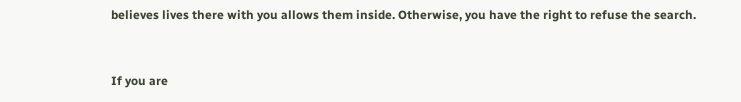believes lives there with you allows them inside. Otherwise, you have the right to refuse the search.


If you are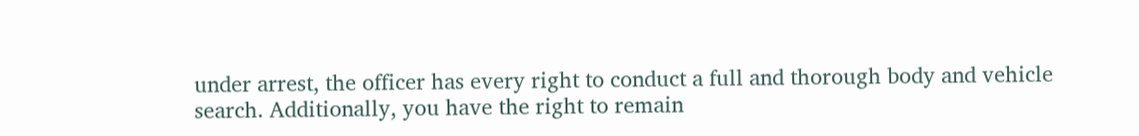under arrest, the officer has every right to conduct a full and thorough body and vehicle search. Additionally, you have the right to remain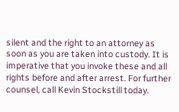silent and the right to an attorney as soon as you are taken into custody. It is imperative that you invoke these and all rights before and after arrest. For further counsel, call Kevin Stockstill today.